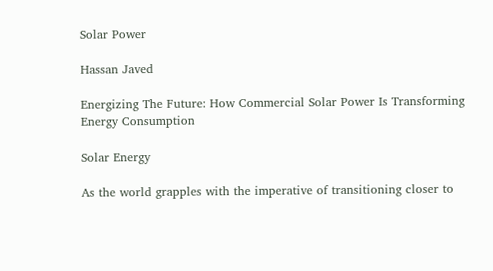Solar Power

Hassan Javed

Energizing The Future: How Commercial Solar Power Is Transforming Energy Consumption

Solar Energy

As the world grapples with the imperative of transitioning closer to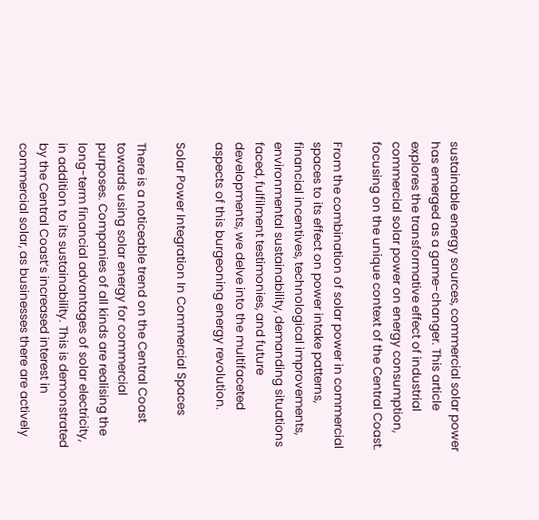sustainable energy sources, commercial solar power has emerged as a game-changer. This article explores the transformative effect of industrial commercial solar power on energy consumption, focusing on the unique context of the Central Coast.

From the combination of solar power in commercial spaces to its effect on power intake patterns, financial incentives, technological improvements, environmental sustainability, demanding situations faced, fulfilment testimonies, and future developments, we delve into the multifaceted aspects of this burgeoning energy revolution.

Solar Power Integration In Commercial Spaces

There is a noticeable trend on the Central Coast towards using solar energy for commercial purposes. Companies of all kinds are realising the long-term financial advantages of solar electricity, in addition to its sustainability. This is demonstrated by the Central Coast’s increased interest in commercial solar, as businesses there are actively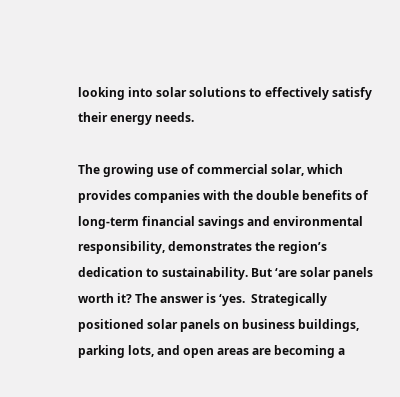looking into solar solutions to effectively satisfy their energy needs.

The growing use of commercial solar, which provides companies with the double benefits of long-term financial savings and environmental responsibility, demonstrates the region’s dedication to sustainability. But ‘are solar panels worth it? The answer is ‘yes.  Strategically positioned solar panels on business buildings, parking lots, and open areas are becoming a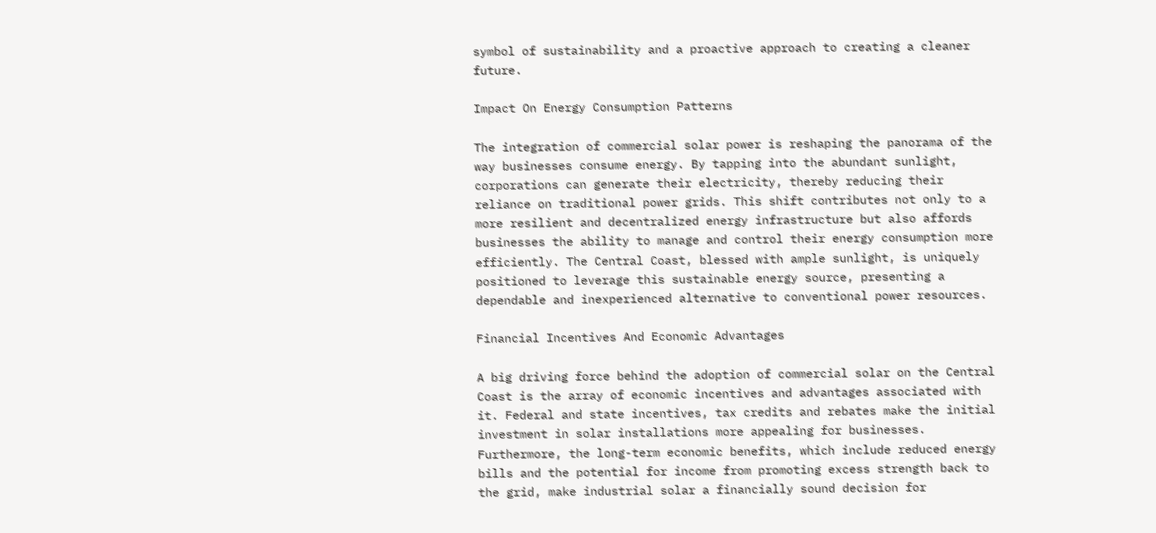symbol of sustainability and a proactive approach to creating a cleaner future.

Impact On Energy Consumption Patterns

The integration of commercial solar power is reshaping the panorama of the way businesses consume energy. By tapping into the abundant sunlight, corporations can generate their electricity, thereby reducing their reliance on traditional power grids. This shift contributes not only to a more resilient and decentralized energy infrastructure but also affords businesses the ability to manage and control their energy consumption more efficiently. The Central Coast, blessed with ample sunlight, is uniquely positioned to leverage this sustainable energy source, presenting a dependable and inexperienced alternative to conventional power resources.

Financial Incentives And Economic Advantages

A big driving force behind the adoption of commercial solar on the Central Coast is the array of economic incentives and advantages associated with it. Federal and state incentives, tax credits and rebates make the initial investment in solar installations more appealing for businesses. Furthermore, the long-term economic benefits, which include reduced energy bills and the potential for income from promoting excess strength back to the grid, make industrial solar a financially sound decision for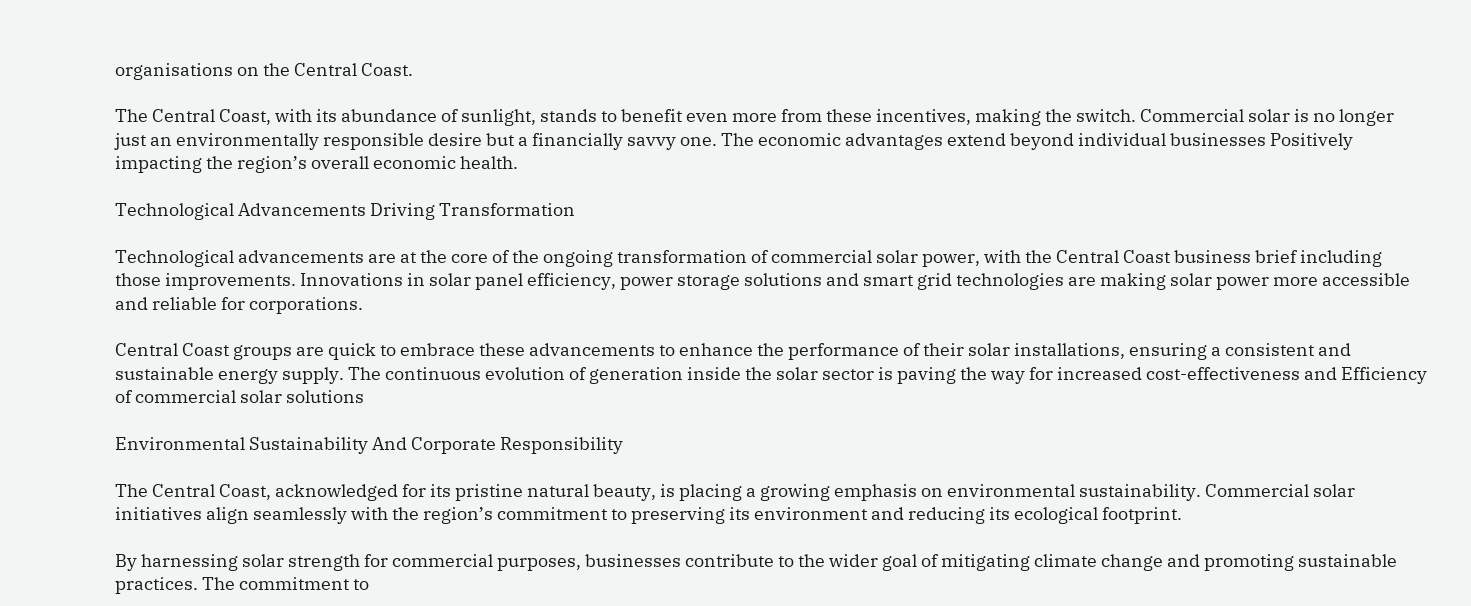organisations on the Central Coast.

The Central Coast, with its abundance of sunlight, stands to benefit even more from these incentives, making the switch. Commercial solar is no longer just an environmentally responsible desire but a financially savvy one. The economic advantages extend beyond individual businesses Positively impacting the region’s overall economic health.

Technological Advancements Driving Transformation

Technological advancements are at the core of the ongoing transformation of commercial solar power, with the Central Coast business brief including those improvements. Innovations in solar panel efficiency, power storage solutions and smart grid technologies are making solar power more accessible and reliable for corporations.

Central Coast groups are quick to embrace these advancements to enhance the performance of their solar installations, ensuring a consistent and sustainable energy supply. The continuous evolution of generation inside the solar sector is paving the way for increased cost-effectiveness and Efficiency of commercial solar solutions

Environmental Sustainability And Corporate Responsibility

The Central Coast, acknowledged for its pristine natural beauty, is placing a growing emphasis on environmental sustainability. Commercial solar initiatives align seamlessly with the region’s commitment to preserving its environment and reducing its ecological footprint.

By harnessing solar strength for commercial purposes, businesses contribute to the wider goal of mitigating climate change and promoting sustainable practices. The commitment to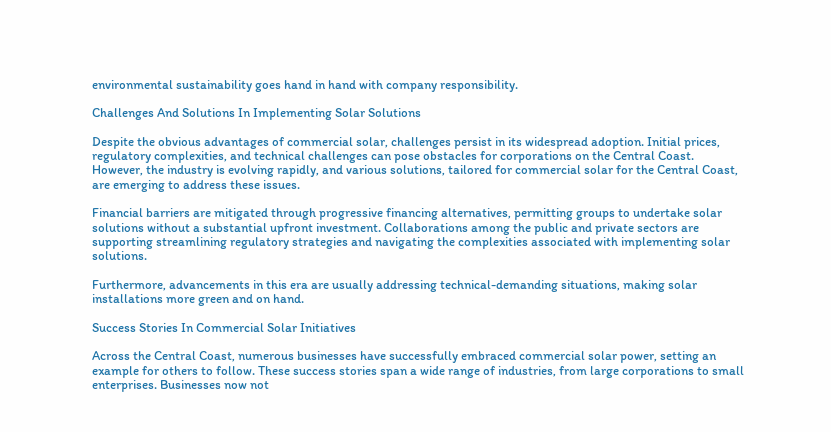environmental sustainability goes hand in hand with company responsibility.

Challenges And Solutions In Implementing Solar Solutions

Despite the obvious advantages of commercial solar, challenges persist in its widespread adoption. Initial prices, regulatory complexities, and technical challenges can pose obstacles for corporations on the Central Coast. However, the industry is evolving rapidly, and various solutions, tailored for commercial solar for the Central Coast, are emerging to address these issues.

Financial barriers are mitigated through progressive financing alternatives, permitting groups to undertake solar solutions without a substantial upfront investment. Collaborations among the public and private sectors are supporting streamlining regulatory strategies and navigating the complexities associated with implementing solar solutions.

Furthermore, advancements in this era are usually addressing technical-demanding situations, making solar installations more green and on hand.

Success Stories In Commercial Solar Initiatives

Across the Central Coast, numerous businesses have successfully embraced commercial solar power, setting an example for others to follow. These success stories span a wide range of industries, from large corporations to small enterprises. Businesses now not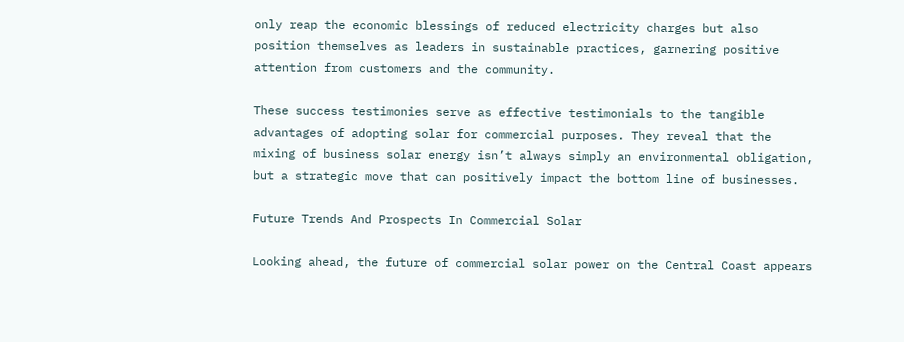only reap the economic blessings of reduced electricity charges but also position themselves as leaders in sustainable practices, garnering positive attention from customers and the community.

These success testimonies serve as effective testimonials to the tangible advantages of adopting solar for commercial purposes. They reveal that the mixing of business solar energy isn’t always simply an environmental obligation, but a strategic move that can positively impact the bottom line of businesses.

Future Trends And Prospects In Commercial Solar

Looking ahead, the future of commercial solar power on the Central Coast appears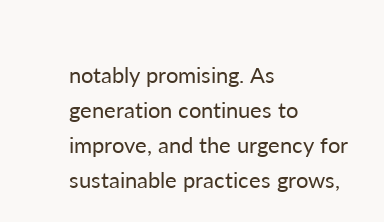notably promising. As generation continues to improve, and the urgency for sustainable practices grows,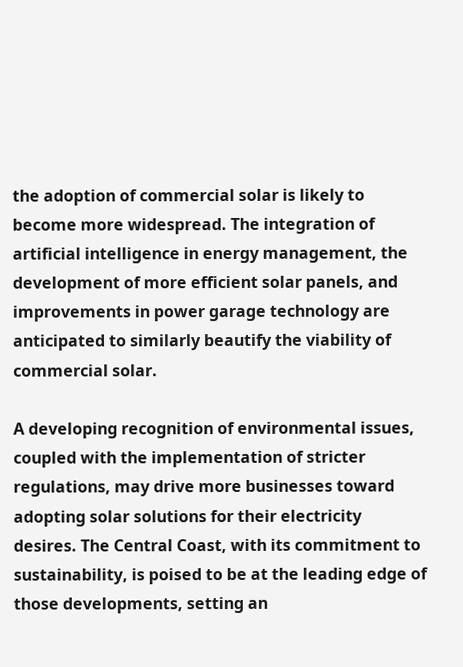the adoption of commercial solar is likely to become more widespread. The integration of artificial intelligence in energy management, the development of more efficient solar panels, and improvements in power garage technology are anticipated to similarly beautify the viability of commercial solar.

A developing recognition of environmental issues, coupled with the implementation of stricter regulations, may drive more businesses toward adopting solar solutions for their electricity desires. The Central Coast, with its commitment to sustainability, is poised to be at the leading edge of those developments, setting an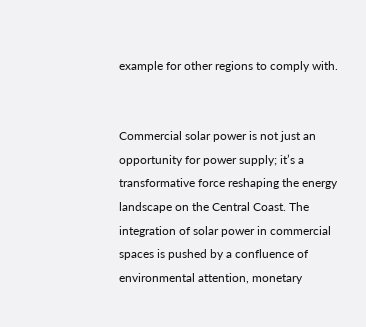example for other regions to comply with.


Commercial solar power is not just an opportunity for power supply; it’s a transformative force reshaping the energy landscape on the Central Coast. The integration of solar power in commercial spaces is pushed by a confluence of environmental attention, monetary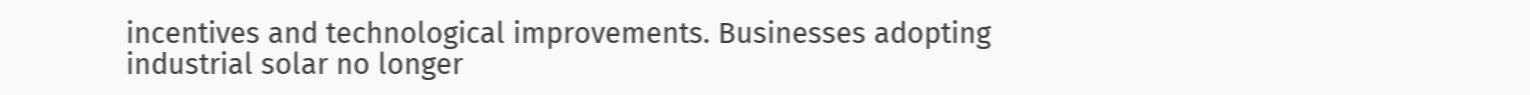incentives and technological improvements. Businesses adopting industrial solar no longer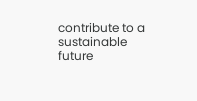contribute to a sustainable future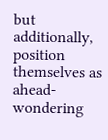but additionally, position themselves as ahead-wondering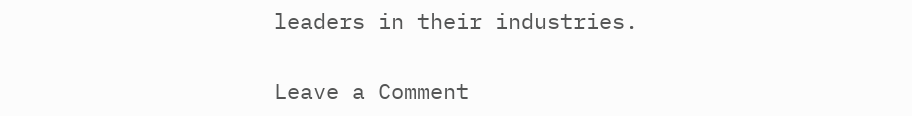leaders in their industries.

Leave a Comment